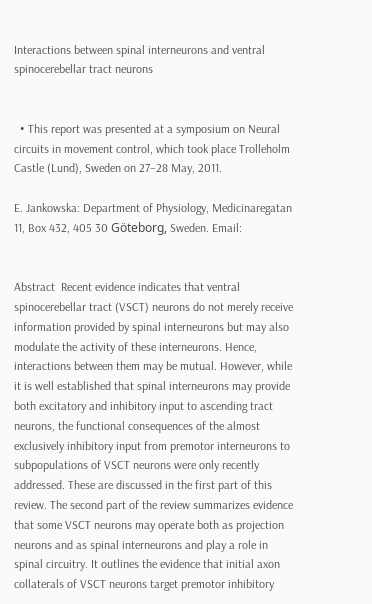Interactions between spinal interneurons and ventral spinocerebellar tract neurons


  • This report was presented at a symposium on Neural circuits in movement control, which took place Trolleholm Castle (Lund), Sweden on 27–28 May, 2011.

E. Jankowska: Department of Physiology, Medicinaregatan 11, Box 432, 405 30 Göteborg, Sweden. Email:


Abstract  Recent evidence indicates that ventral spinocerebellar tract (VSCT) neurons do not merely receive information provided by spinal interneurons but may also modulate the activity of these interneurons. Hence, interactions between them may be mutual. However, while it is well established that spinal interneurons may provide both excitatory and inhibitory input to ascending tract neurons, the functional consequences of the almost exclusively inhibitory input from premotor interneurons to subpopulations of VSCT neurons were only recently addressed. These are discussed in the first part of this review. The second part of the review summarizes evidence that some VSCT neurons may operate both as projection neurons and as spinal interneurons and play a role in spinal circuitry. It outlines the evidence that initial axon collaterals of VSCT neurons target premotor inhibitory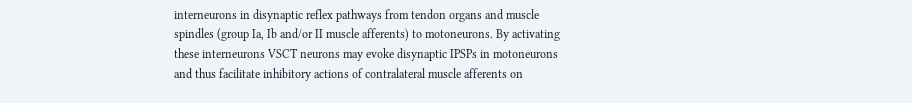interneurons in disynaptic reflex pathways from tendon organs and muscle spindles (group Ia, Ib and/or II muscle afferents) to motoneurons. By activating these interneurons VSCT neurons may evoke disynaptic IPSPs in motoneurons and thus facilitate inhibitory actions of contralateral muscle afferents on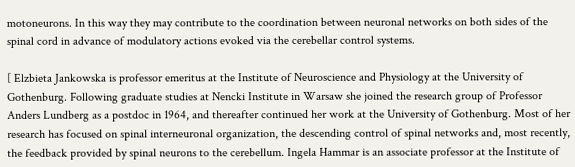motoneurons. In this way they may contribute to the coordination between neuronal networks on both sides of the spinal cord in advance of modulatory actions evoked via the cerebellar control systems.

[ Elzbieta Jankowska is professor emeritus at the Institute of Neuroscience and Physiology at the University of Gothenburg. Following graduate studies at Nencki Institute in Warsaw she joined the research group of Professor Anders Lundberg as a postdoc in 1964, and thereafter continued her work at the University of Gothenburg. Most of her research has focused on spinal interneuronal organization, the descending control of spinal networks and, most recently, the feedback provided by spinal neurons to the cerebellum. Ingela Hammar is an associate professor at the Institute of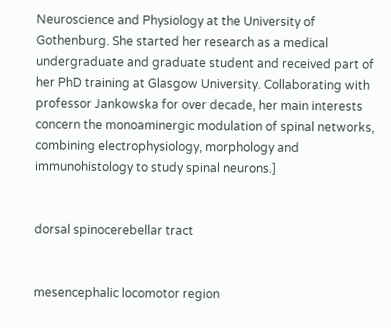Neuroscience and Physiology at the University of Gothenburg. She started her research as a medical undergraduate and graduate student and received part of her PhD training at Glasgow University. Collaborating with professor Jankowska for over decade, her main interests concern the monoaminergic modulation of spinal networks, combining electrophysiology, morphology and immunohistology to study spinal neurons.]


dorsal spinocerebellar tract


mesencephalic locomotor region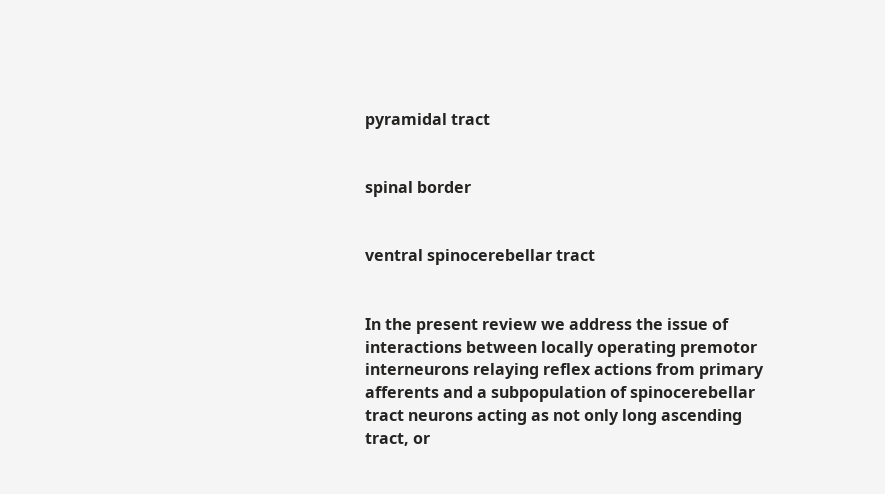pyramidal tract


spinal border


ventral spinocerebellar tract


In the present review we address the issue of interactions between locally operating premotor interneurons relaying reflex actions from primary afferents and a subpopulation of spinocerebellar tract neurons acting as not only long ascending tract, or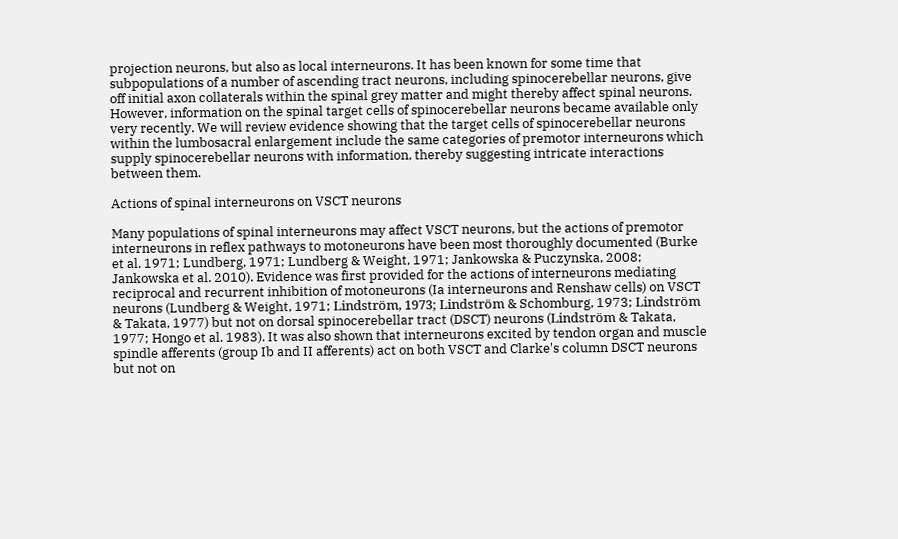projection neurons, but also as local interneurons. It has been known for some time that subpopulations of a number of ascending tract neurons, including spinocerebellar neurons, give off initial axon collaterals within the spinal grey matter and might thereby affect spinal neurons. However, information on the spinal target cells of spinocerebellar neurons became available only very recently. We will review evidence showing that the target cells of spinocerebellar neurons within the lumbosacral enlargement include the same categories of premotor interneurons which supply spinocerebellar neurons with information, thereby suggesting intricate interactions between them.

Actions of spinal interneurons on VSCT neurons

Many populations of spinal interneurons may affect VSCT neurons, but the actions of premotor interneurons in reflex pathways to motoneurons have been most thoroughly documented (Burke et al. 1971; Lundberg, 1971; Lundberg & Weight, 1971; Jankowska & Puczynska, 2008; Jankowska et al. 2010). Evidence was first provided for the actions of interneurons mediating reciprocal and recurrent inhibition of motoneurons (Ia interneurons and Renshaw cells) on VSCT neurons (Lundberg & Weight, 1971; Lindström, 1973; Lindström & Schomburg, 1973; Lindström & Takata, 1977) but not on dorsal spinocerebellar tract (DSCT) neurons (Lindström & Takata, 1977; Hongo et al. 1983). It was also shown that interneurons excited by tendon organ and muscle spindle afferents (group Ib and II afferents) act on both VSCT and Clarke's column DSCT neurons but not on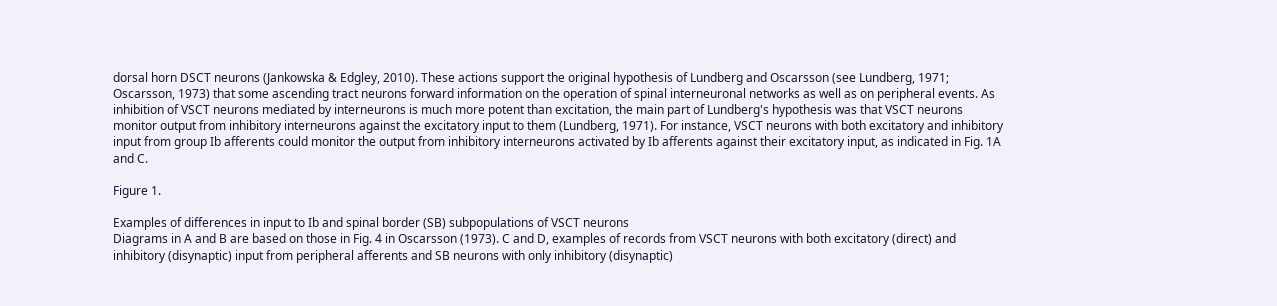dorsal horn DSCT neurons (Jankowska & Edgley, 2010). These actions support the original hypothesis of Lundberg and Oscarsson (see Lundberg, 1971; Oscarsson, 1973) that some ascending tract neurons forward information on the operation of spinal interneuronal networks as well as on peripheral events. As inhibition of VSCT neurons mediated by interneurons is much more potent than excitation, the main part of Lundberg's hypothesis was that VSCT neurons monitor output from inhibitory interneurons against the excitatory input to them (Lundberg, 1971). For instance, VSCT neurons with both excitatory and inhibitory input from group Ib afferents could monitor the output from inhibitory interneurons activated by Ib afferents against their excitatory input, as indicated in Fig. 1A and C.

Figure 1.

Examples of differences in input to Ib and spinal border (SB) subpopulations of VSCT neurons
Diagrams in A and B are based on those in Fig. 4 in Oscarsson (1973). C and D, examples of records from VSCT neurons with both excitatory (direct) and inhibitory (disynaptic) input from peripheral afferents and SB neurons with only inhibitory (disynaptic)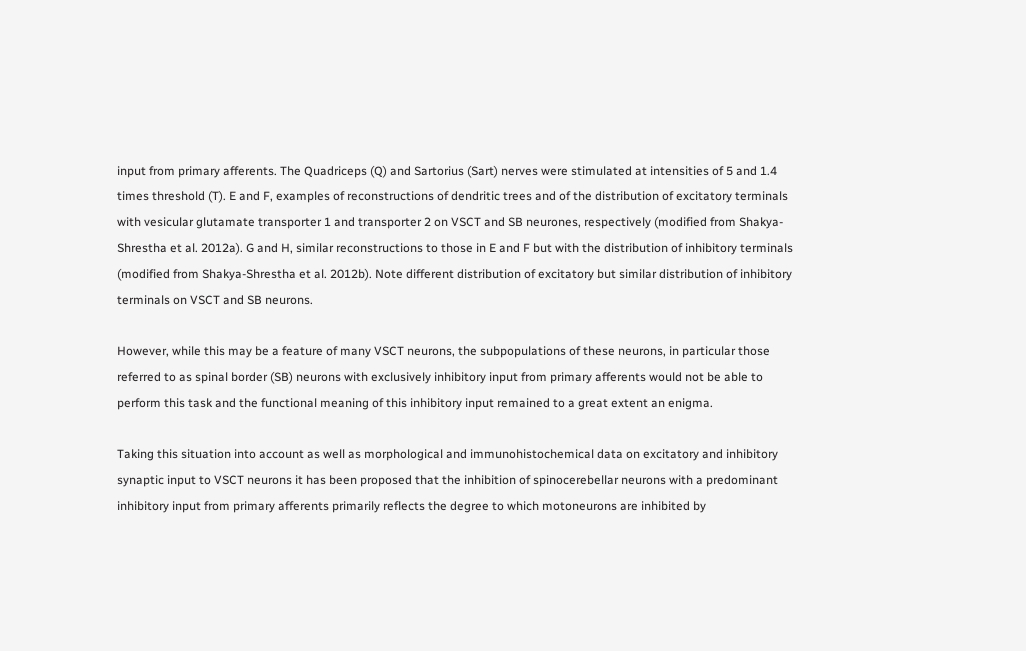input from primary afferents. The Quadriceps (Q) and Sartorius (Sart) nerves were stimulated at intensities of 5 and 1.4 times threshold (T). E and F, examples of reconstructions of dendritic trees and of the distribution of excitatory terminals with vesicular glutamate transporter 1 and transporter 2 on VSCT and SB neurones, respectively (modified from Shakya-Shrestha et al. 2012a). G and H, similar reconstructions to those in E and F but with the distribution of inhibitory terminals (modified from Shakya-Shrestha et al. 2012b). Note different distribution of excitatory but similar distribution of inhibitory terminals on VSCT and SB neurons.

However, while this may be a feature of many VSCT neurons, the subpopulations of these neurons, in particular those referred to as spinal border (SB) neurons with exclusively inhibitory input from primary afferents would not be able to perform this task and the functional meaning of this inhibitory input remained to a great extent an enigma.

Taking this situation into account as well as morphological and immunohistochemical data on excitatory and inhibitory synaptic input to VSCT neurons it has been proposed that the inhibition of spinocerebellar neurons with a predominant inhibitory input from primary afferents primarily reflects the degree to which motoneurons are inhibited by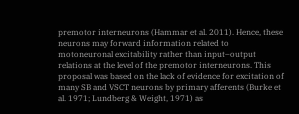premotor interneurons (Hammar et al. 2011). Hence, these neurons may forward information related to motoneuronal excitability rather than input–output relations at the level of the premotor interneurons. This proposal was based on the lack of evidence for excitation of many SB and VSCT neurons by primary afferents (Burke et al. 1971; Lundberg & Weight, 1971) as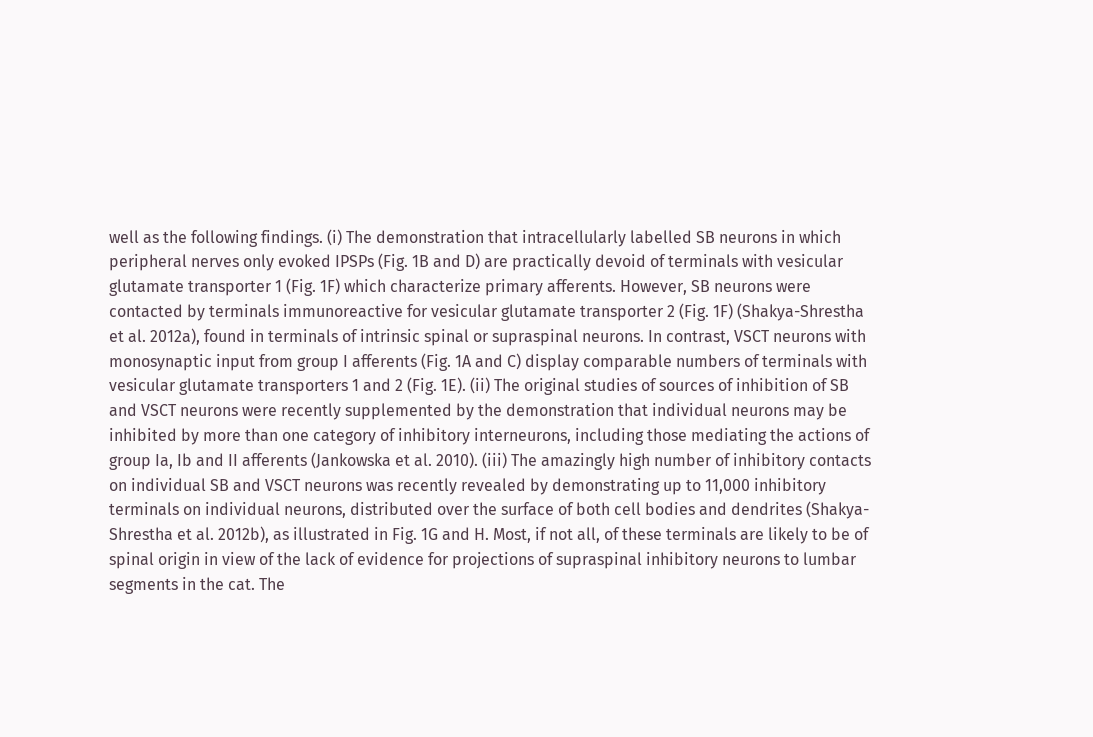well as the following findings. (i) The demonstration that intracellularly labelled SB neurons in which peripheral nerves only evoked IPSPs (Fig. 1B and D) are practically devoid of terminals with vesicular glutamate transporter 1 (Fig. 1F) which characterize primary afferents. However, SB neurons were contacted by terminals immunoreactive for vesicular glutamate transporter 2 (Fig. 1F) (Shakya-Shrestha et al. 2012a), found in terminals of intrinsic spinal or supraspinal neurons. In contrast, VSCT neurons with monosynaptic input from group I afferents (Fig. 1A and C) display comparable numbers of terminals with vesicular glutamate transporters 1 and 2 (Fig. 1E). (ii) The original studies of sources of inhibition of SB and VSCT neurons were recently supplemented by the demonstration that individual neurons may be inhibited by more than one category of inhibitory interneurons, including those mediating the actions of group Ia, Ib and II afferents (Jankowska et al. 2010). (iii) The amazingly high number of inhibitory contacts on individual SB and VSCT neurons was recently revealed by demonstrating up to 11,000 inhibitory terminals on individual neurons, distributed over the surface of both cell bodies and dendrites (Shakya-Shrestha et al. 2012b), as illustrated in Fig. 1G and H. Most, if not all, of these terminals are likely to be of spinal origin in view of the lack of evidence for projections of supraspinal inhibitory neurons to lumbar segments in the cat. The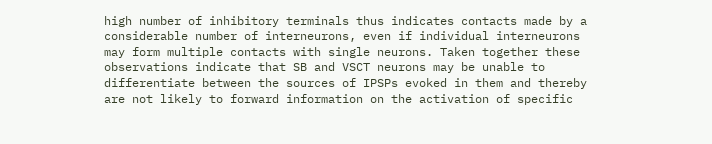high number of inhibitory terminals thus indicates contacts made by a considerable number of interneurons, even if individual interneurons may form multiple contacts with single neurons. Taken together these observations indicate that SB and VSCT neurons may be unable to differentiate between the sources of IPSPs evoked in them and thereby are not likely to forward information on the activation of specific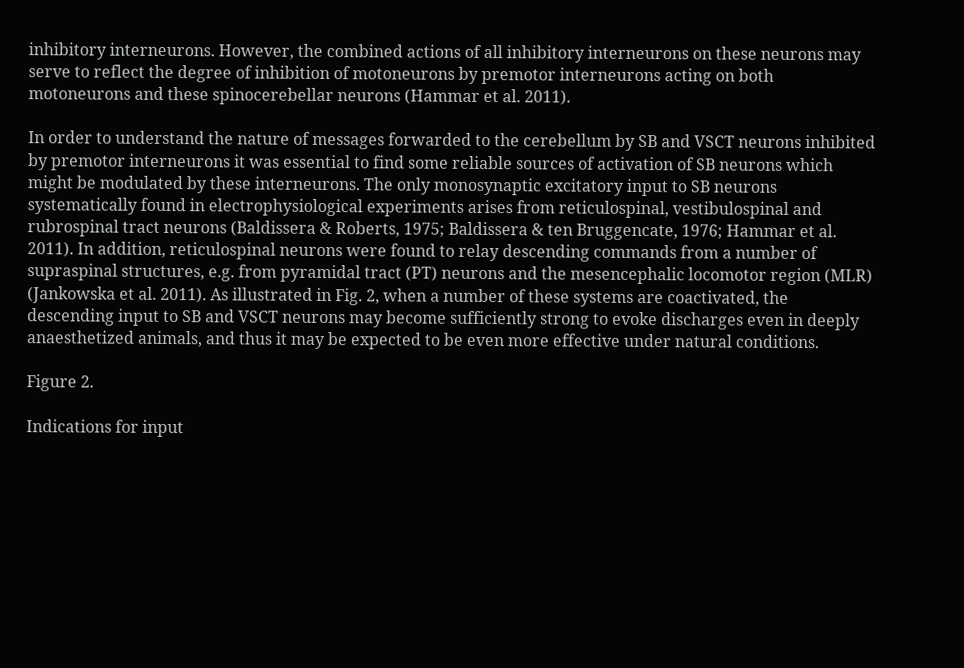inhibitory interneurons. However, the combined actions of all inhibitory interneurons on these neurons may serve to reflect the degree of inhibition of motoneurons by premotor interneurons acting on both motoneurons and these spinocerebellar neurons (Hammar et al. 2011).

In order to understand the nature of messages forwarded to the cerebellum by SB and VSCT neurons inhibited by premotor interneurons it was essential to find some reliable sources of activation of SB neurons which might be modulated by these interneurons. The only monosynaptic excitatory input to SB neurons systematically found in electrophysiological experiments arises from reticulospinal, vestibulospinal and rubrospinal tract neurons (Baldissera & Roberts, 1975; Baldissera & ten Bruggencate, 1976; Hammar et al. 2011). In addition, reticulospinal neurons were found to relay descending commands from a number of supraspinal structures, e.g. from pyramidal tract (PT) neurons and the mesencephalic locomotor region (MLR) (Jankowska et al. 2011). As illustrated in Fig. 2, when a number of these systems are coactivated, the descending input to SB and VSCT neurons may become sufficiently strong to evoke discharges even in deeply anaesthetized animals, and thus it may be expected to be even more effective under natural conditions.

Figure 2.

Indications for input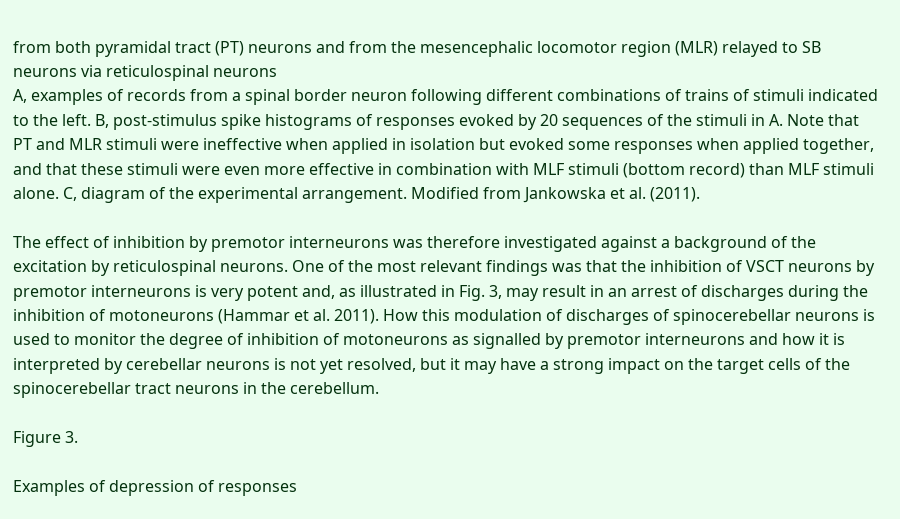from both pyramidal tract (PT) neurons and from the mesencephalic locomotor region (MLR) relayed to SB neurons via reticulospinal neurons
A, examples of records from a spinal border neuron following different combinations of trains of stimuli indicated to the left. B, post-stimulus spike histograms of responses evoked by 20 sequences of the stimuli in A. Note that PT and MLR stimuli were ineffective when applied in isolation but evoked some responses when applied together, and that these stimuli were even more effective in combination with MLF stimuli (bottom record) than MLF stimuli alone. C, diagram of the experimental arrangement. Modified from Jankowska et al. (2011).

The effect of inhibition by premotor interneurons was therefore investigated against a background of the excitation by reticulospinal neurons. One of the most relevant findings was that the inhibition of VSCT neurons by premotor interneurons is very potent and, as illustrated in Fig. 3, may result in an arrest of discharges during the inhibition of motoneurons (Hammar et al. 2011). How this modulation of discharges of spinocerebellar neurons is used to monitor the degree of inhibition of motoneurons as signalled by premotor interneurons and how it is interpreted by cerebellar neurons is not yet resolved, but it may have a strong impact on the target cells of the spinocerebellar tract neurons in the cerebellum.

Figure 3.

Examples of depression of responses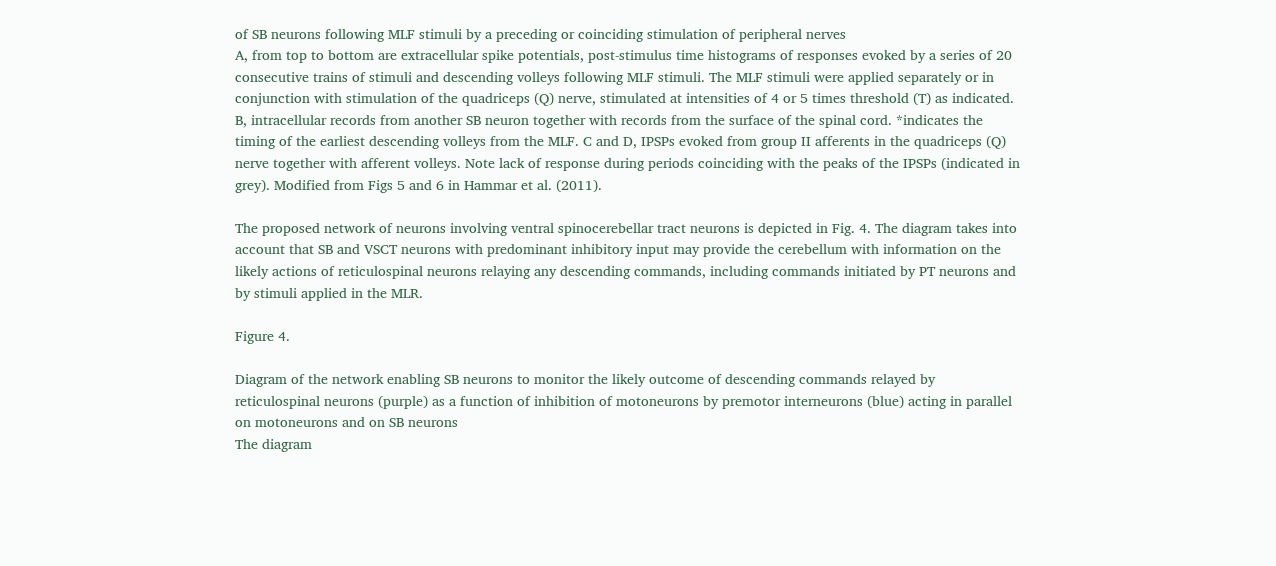of SB neurons following MLF stimuli by a preceding or coinciding stimulation of peripheral nerves
A, from top to bottom are extracellular spike potentials, post-stimulus time histograms of responses evoked by a series of 20 consecutive trains of stimuli and descending volleys following MLF stimuli. The MLF stimuli were applied separately or in conjunction with stimulation of the quadriceps (Q) nerve, stimulated at intensities of 4 or 5 times threshold (T) as indicated. B, intracellular records from another SB neuron together with records from the surface of the spinal cord. *indicates the timing of the earliest descending volleys from the MLF. C and D, IPSPs evoked from group II afferents in the quadriceps (Q) nerve together with afferent volleys. Note lack of response during periods coinciding with the peaks of the IPSPs (indicated in grey). Modified from Figs 5 and 6 in Hammar et al. (2011).

The proposed network of neurons involving ventral spinocerebellar tract neurons is depicted in Fig. 4. The diagram takes into account that SB and VSCT neurons with predominant inhibitory input may provide the cerebellum with information on the likely actions of reticulospinal neurons relaying any descending commands, including commands initiated by PT neurons and by stimuli applied in the MLR.

Figure 4.

Diagram of the network enabling SB neurons to monitor the likely outcome of descending commands relayed by reticulospinal neurons (purple) as a function of inhibition of motoneurons by premotor interneurons (blue) acting in parallel on motoneurons and on SB neurons
The diagram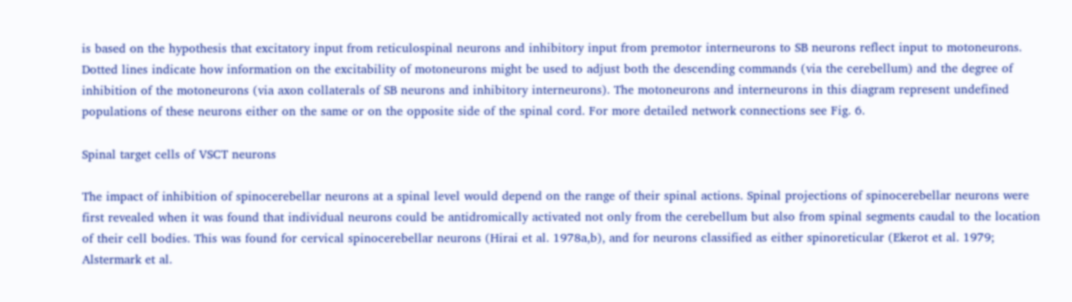is based on the hypothesis that excitatory input from reticulospinal neurons and inhibitory input from premotor interneurons to SB neurons reflect input to motoneurons. Dotted lines indicate how information on the excitability of motoneurons might be used to adjust both the descending commands (via the cerebellum) and the degree of inhibition of the motoneurons (via axon collaterals of SB neurons and inhibitory interneurons). The motoneurons and interneurons in this diagram represent undefined populations of these neurons either on the same or on the opposite side of the spinal cord. For more detailed network connections see Fig. 6.

Spinal target cells of VSCT neurons

The impact of inhibition of spinocerebellar neurons at a spinal level would depend on the range of their spinal actions. Spinal projections of spinocerebellar neurons were first revealed when it was found that individual neurons could be antidromically activated not only from the cerebellum but also from spinal segments caudal to the location of their cell bodies. This was found for cervical spinocerebellar neurons (Hirai et al. 1978a,b), and for neurons classified as either spinoreticular (Ekerot et al. 1979; Alstermark et al.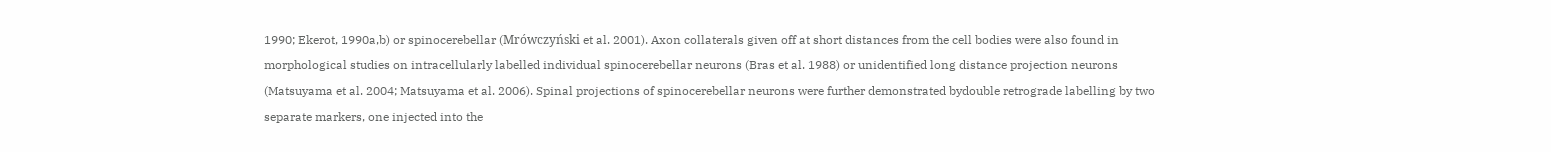1990; Ekerot, 1990a,b) or spinocerebellar (Mrówczyński et al. 2001). Axon collaterals given off at short distances from the cell bodies were also found in morphological studies on intracellularly labelled individual spinocerebellar neurons (Bras et al. 1988) or unidentified long distance projection neurons (Matsuyama et al. 2004; Matsuyama et al. 2006). Spinal projections of spinocerebellar neurons were further demonstrated bydouble retrograde labelling by two separate markers, one injected into the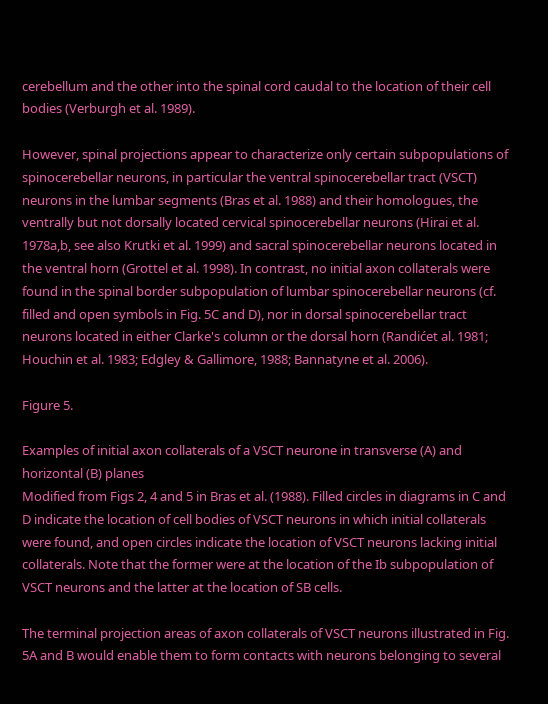cerebellum and the other into the spinal cord caudal to the location of their cell bodies (Verburgh et al. 1989).

However, spinal projections appear to characterize only certain subpopulations of spinocerebellar neurons, in particular the ventral spinocerebellar tract (VSCT) neurons in the lumbar segments (Bras et al. 1988) and their homologues, the ventrally but not dorsally located cervical spinocerebellar neurons (Hirai et al. 1978a,b, see also Krutki et al. 1999) and sacral spinocerebellar neurons located in the ventral horn (Grottel et al. 1998). In contrast, no initial axon collaterals were found in the spinal border subpopulation of lumbar spinocerebellar neurons (cf. filled and open symbols in Fig. 5C and D), nor in dorsal spinocerebellar tract neurons located in either Clarke's column or the dorsal horn (Randićet al. 1981; Houchin et al. 1983; Edgley & Gallimore, 1988; Bannatyne et al. 2006).

Figure 5.

Examples of initial axon collaterals of a VSCT neurone in transverse (A) and horizontal (B) planes
Modified from Figs 2, 4 and 5 in Bras et al. (1988). Filled circles in diagrams in C and D indicate the location of cell bodies of VSCT neurons in which initial collaterals were found, and open circles indicate the location of VSCT neurons lacking initial collaterals. Note that the former were at the location of the Ib subpopulation of VSCT neurons and the latter at the location of SB cells.

The terminal projection areas of axon collaterals of VSCT neurons illustrated in Fig. 5A and B would enable them to form contacts with neurons belonging to several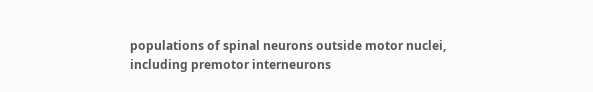populations of spinal neurons outside motor nuclei, including premotor interneurons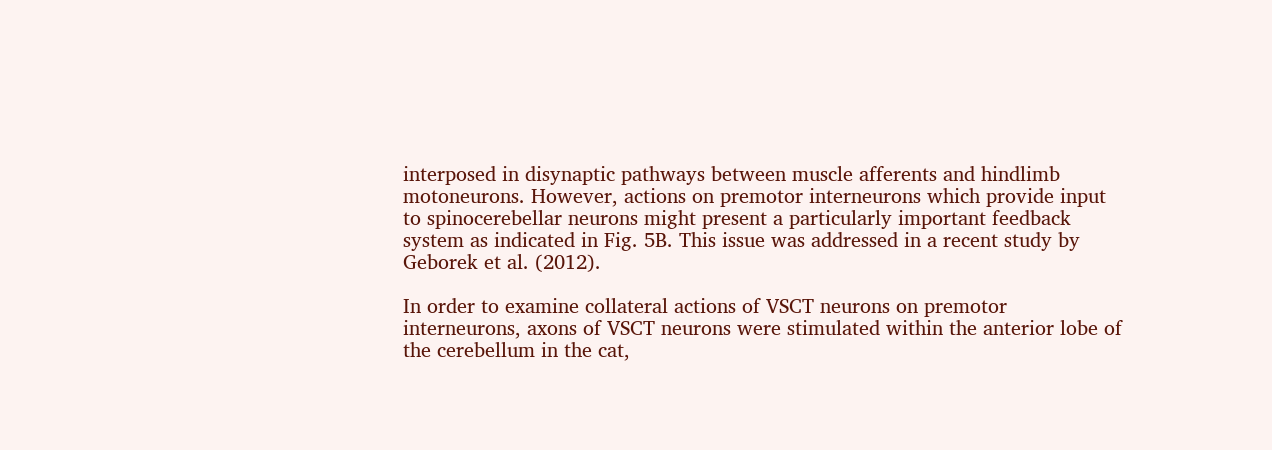interposed in disynaptic pathways between muscle afferents and hindlimb motoneurons. However, actions on premotor interneurons which provide input to spinocerebellar neurons might present a particularly important feedback system as indicated in Fig. 5B. This issue was addressed in a recent study by Geborek et al. (2012).

In order to examine collateral actions of VSCT neurons on premotor interneurons, axons of VSCT neurons were stimulated within the anterior lobe of the cerebellum in the cat,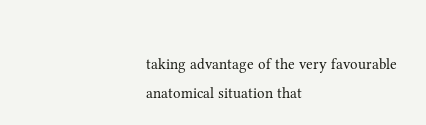taking advantage of the very favourable anatomical situation that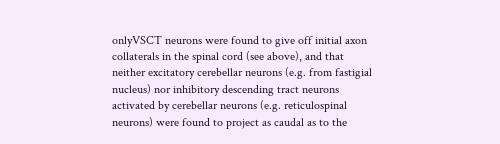onlyVSCT neurons were found to give off initial axon collaterals in the spinal cord (see above), and that neither excitatory cerebellar neurons (e.g. from fastigial nucleus) nor inhibitory descending tract neurons activated by cerebellar neurons (e.g. reticulospinal neurons) were found to project as caudal as to the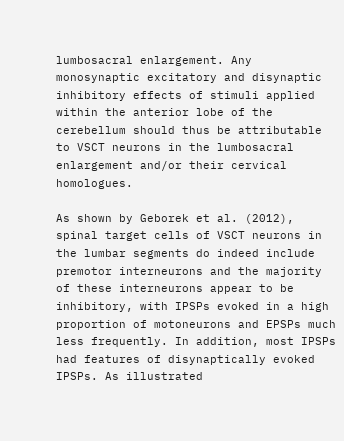lumbosacral enlargement. Any monosynaptic excitatory and disynaptic inhibitory effects of stimuli applied within the anterior lobe of the cerebellum should thus be attributable to VSCT neurons in the lumbosacral enlargement and/or their cervical homologues.

As shown by Geborek et al. (2012), spinal target cells of VSCT neurons in the lumbar segments do indeed include premotor interneurons and the majority of these interneurons appear to be inhibitory, with IPSPs evoked in a high proportion of motoneurons and EPSPs much less frequently. In addition, most IPSPs had features of disynaptically evoked IPSPs. As illustrated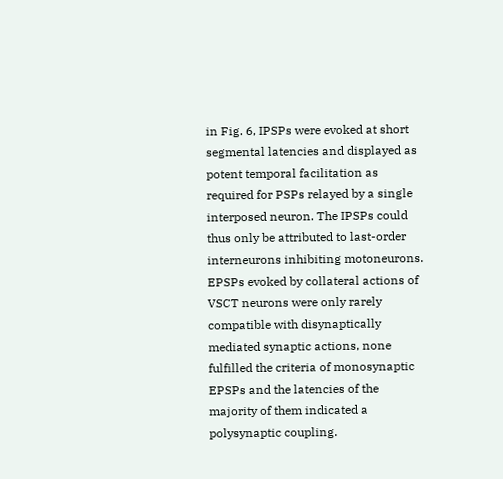in Fig. 6, IPSPs were evoked at short segmental latencies and displayed as potent temporal facilitation as required for PSPs relayed by a single interposed neuron. The IPSPs could thus only be attributed to last-order interneurons inhibiting motoneurons. EPSPs evoked by collateral actions of VSCT neurons were only rarely compatible with disynaptically mediated synaptic actions, none fulfilled the criteria of monosynaptic EPSPs and the latencies of the majority of them indicated a polysynaptic coupling.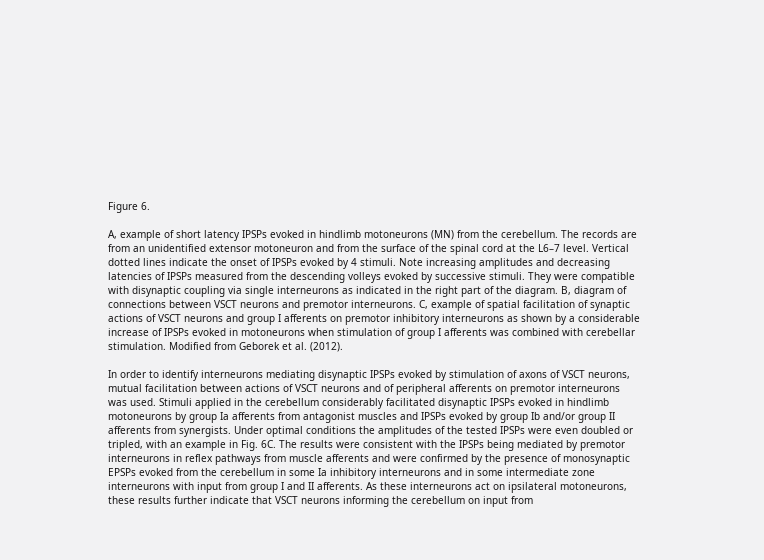Figure 6.

A, example of short latency IPSPs evoked in hindlimb motoneurons (MN) from the cerebellum. The records are from an unidentified extensor motoneuron and from the surface of the spinal cord at the L6–7 level. Vertical dotted lines indicate the onset of IPSPs evoked by 4 stimuli. Note increasing amplitudes and decreasing latencies of IPSPs measured from the descending volleys evoked by successive stimuli. They were compatible with disynaptic coupling via single interneurons as indicated in the right part of the diagram. B, diagram of connections between VSCT neurons and premotor interneurons. C, example of spatial facilitation of synaptic actions of VSCT neurons and group I afferents on premotor inhibitory interneurons as shown by a considerable increase of IPSPs evoked in motoneurons when stimulation of group I afferents was combined with cerebellar stimulation. Modified from Geborek et al. (2012).

In order to identify interneurons mediating disynaptic IPSPs evoked by stimulation of axons of VSCT neurons, mutual facilitation between actions of VSCT neurons and of peripheral afferents on premotor interneurons was used. Stimuli applied in the cerebellum considerably facilitated disynaptic IPSPs evoked in hindlimb motoneurons by group Ia afferents from antagonist muscles and IPSPs evoked by group Ib and/or group II afferents from synergists. Under optimal conditions the amplitudes of the tested IPSPs were even doubled or tripled, with an example in Fig. 6C. The results were consistent with the IPSPs being mediated by premotor interneurons in reflex pathways from muscle afferents and were confirmed by the presence of monosynaptic EPSPs evoked from the cerebellum in some Ia inhibitory interneurons and in some intermediate zone interneurons with input from group I and II afferents. As these interneurons act on ipsilateral motoneurons, these results further indicate that VSCT neurons informing the cerebellum on input from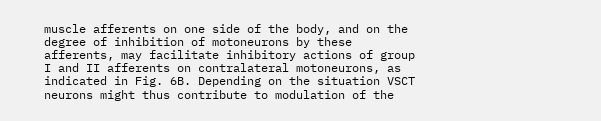muscle afferents on one side of the body, and on the degree of inhibition of motoneurons by these afferents, may facilitate inhibitory actions of group I and II afferents on contralateral motoneurons, as indicated in Fig. 6B. Depending on the situation VSCT neurons might thus contribute to modulation of the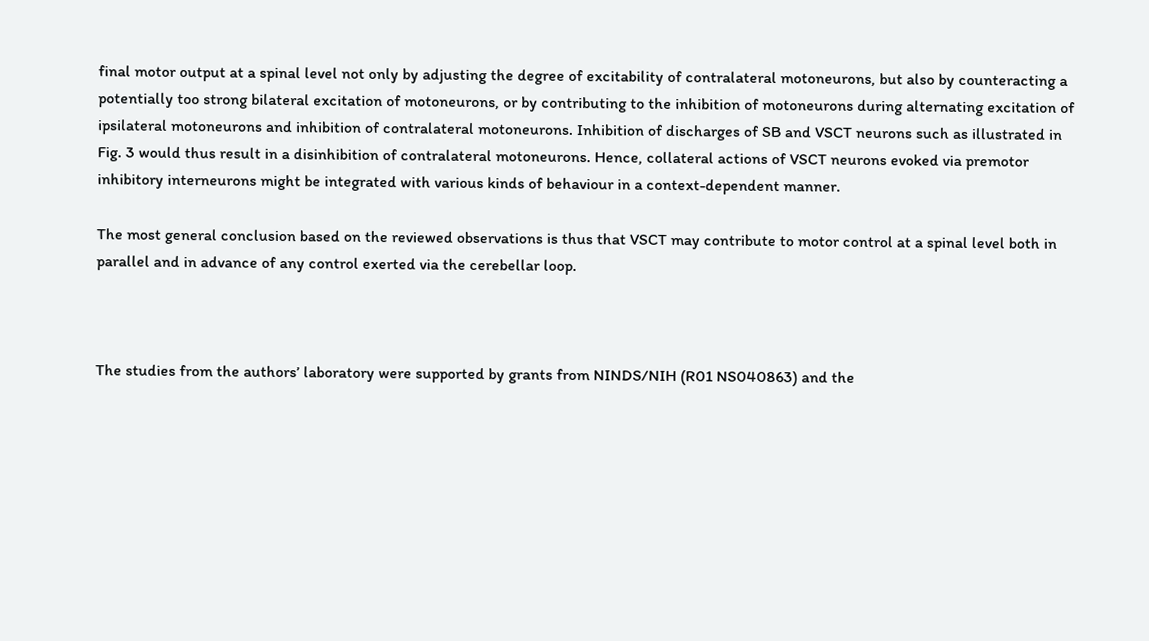final motor output at a spinal level not only by adjusting the degree of excitability of contralateral motoneurons, but also by counteracting a potentially too strong bilateral excitation of motoneurons, or by contributing to the inhibition of motoneurons during alternating excitation of ipsilateral motoneurons and inhibition of contralateral motoneurons. Inhibition of discharges of SB and VSCT neurons such as illustrated in Fig. 3 would thus result in a disinhibition of contralateral motoneurons. Hence, collateral actions of VSCT neurons evoked via premotor inhibitory interneurons might be integrated with various kinds of behaviour in a context-dependent manner.

The most general conclusion based on the reviewed observations is thus that VSCT may contribute to motor control at a spinal level both in parallel and in advance of any control exerted via the cerebellar loop.



The studies from the authors’ laboratory were supported by grants from NINDS/NIH (R01 NS040863) and the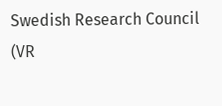Swedish Research Council (VR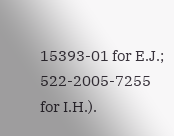15393-01 for E.J.; 522-2005-7255 for I.H.).